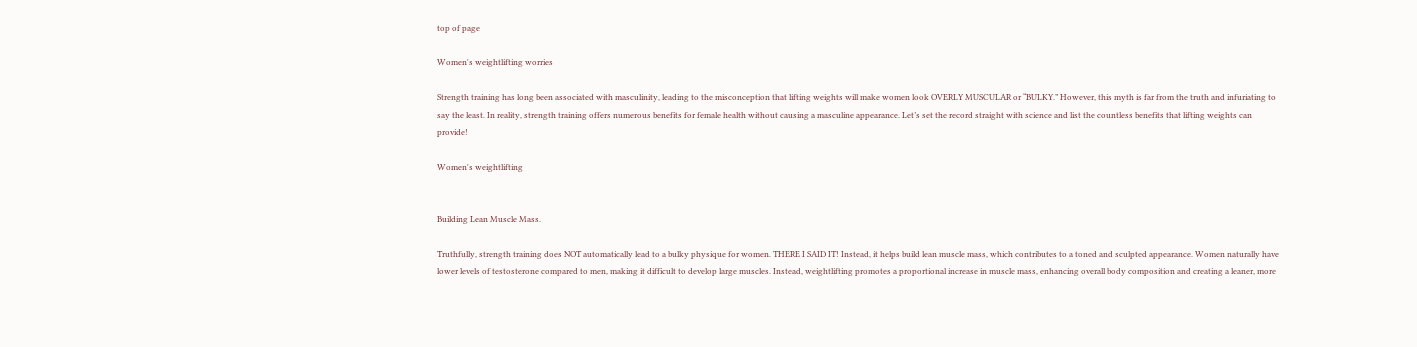top of page

Women's weightlifting worries

Strength training has long been associated with masculinity, leading to the misconception that lifting weights will make women look OVERLY MUSCULAR or “BULKY.” However, this myth is far from the truth and infuriating to say the least. In reality, strength training offers numerous benefits for female health without causing a masculine appearance. Let’s set the record straight with science and list the countless benefits that lifting weights can provide!

Women's weightlifting


Building Lean Muscle Mass.

Truthfully, strength training does NOT automatically lead to a bulky physique for women. THERE I SAID IT! Instead, it helps build lean muscle mass, which contributes to a toned and sculpted appearance. Women naturally have lower levels of testosterone compared to men, making it difficult to develop large muscles. Instead, weightlifting promotes a proportional increase in muscle mass, enhancing overall body composition and creating a leaner, more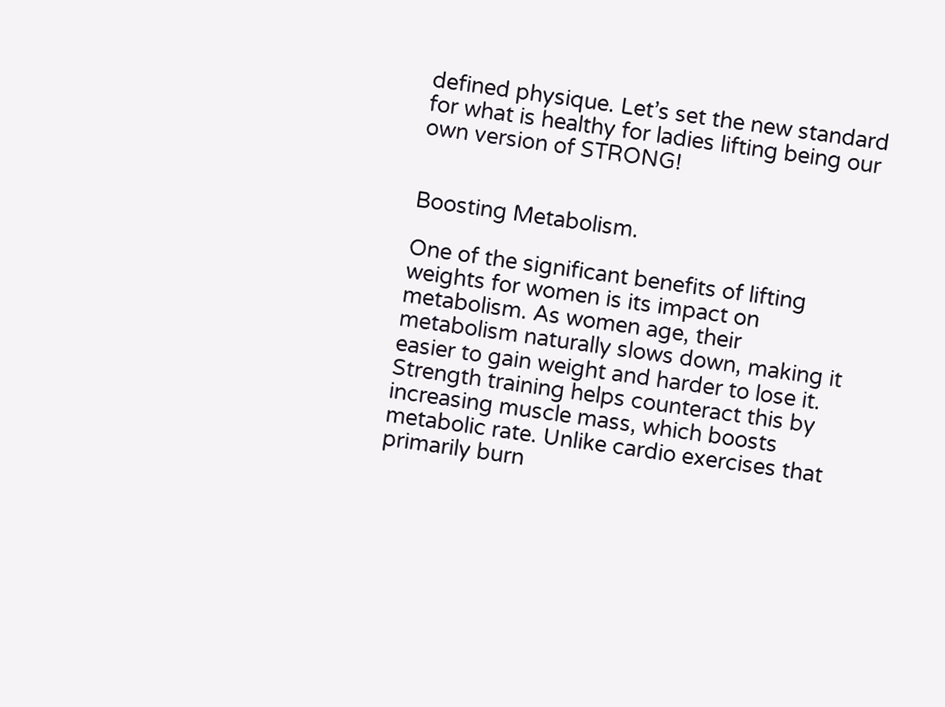defined physique. Let’s set the new standard for what is healthy for ladies lifting being our own version of STRONG!


Boosting Metabolism.

One of the significant benefits of lifting weights for women is its impact on metabolism. As women age, their metabolism naturally slows down, making it easier to gain weight and harder to lose it. Strength training helps counteract this by increasing muscle mass, which boosts metabolic rate. Unlike cardio exercises that primarily burn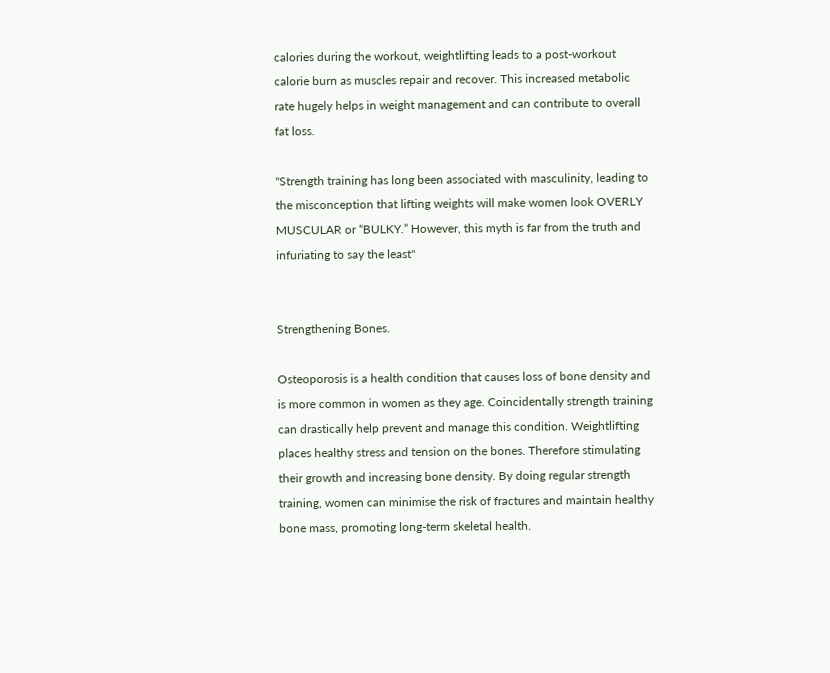calories during the workout, weightlifting leads to a post-workout calorie burn as muscles repair and recover. This increased metabolic rate hugely helps in weight management and can contribute to overall fat loss.

"Strength training has long been associated with masculinity, leading to the misconception that lifting weights will make women look OVERLY MUSCULAR or “BULKY.” However, this myth is far from the truth and infuriating to say the least"


Strengthening Bones.

Osteoporosis is a health condition that causes loss of bone density and is more common in women as they age. Coincidentally strength training can drastically help prevent and manage this condition. Weightlifting places healthy stress and tension on the bones. Therefore stimulating their growth and increasing bone density. By doing regular strength training, women can minimise the risk of fractures and maintain healthy bone mass, promoting long-term skeletal health.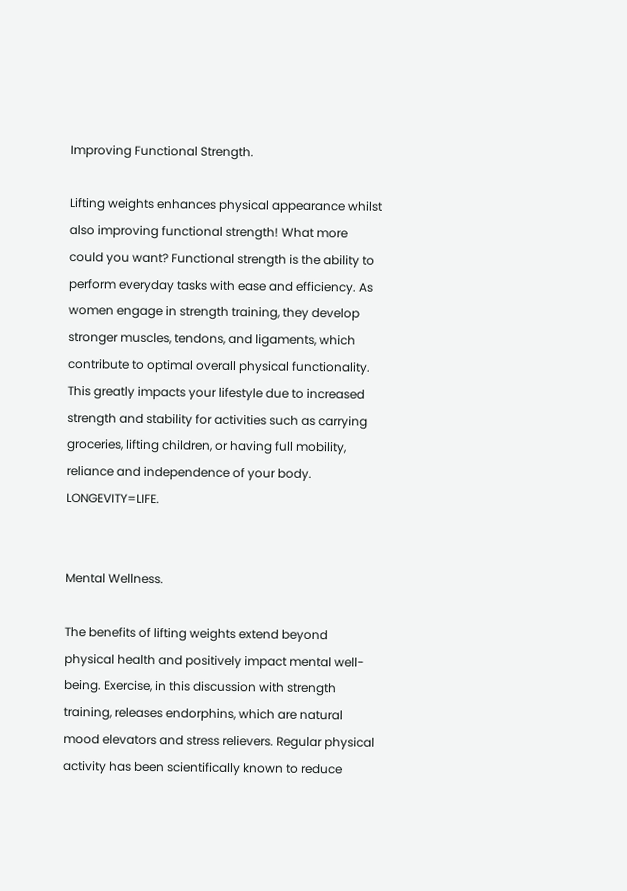Improving Functional Strength.

Lifting weights enhances physical appearance whilst also improving functional strength! What more could you want? Functional strength is the ability to perform everyday tasks with ease and efficiency. As women engage in strength training, they develop stronger muscles, tendons, and ligaments, which contribute to optimal overall physical functionality. This greatly impacts your lifestyle due to increased strength and stability for activities such as carrying groceries, lifting children, or having full mobility, reliance and independence of your body. LONGEVITY=LIFE.


Mental Wellness.

The benefits of lifting weights extend beyond physical health and positively impact mental well-being. Exercise, in this discussion with strength training, releases endorphins, which are natural mood elevators and stress relievers. Regular physical activity has been scientifically known to reduce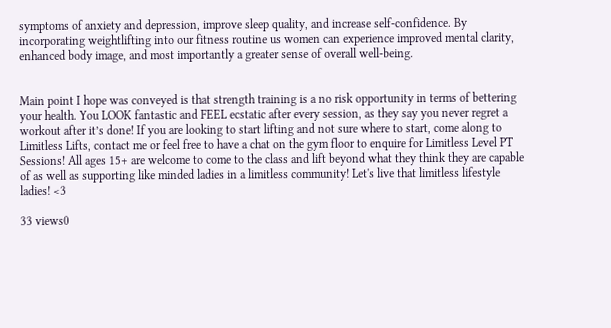symptoms of anxiety and depression, improve sleep quality, and increase self-confidence. By incorporating weightlifting into our fitness routine us women can experience improved mental clarity, enhanced body image, and most importantly a greater sense of overall well-being.


Main point I hope was conveyed is that strength training is a no risk opportunity in terms of bettering your health. You LOOK fantastic and FEEL ecstatic after every session, as they say you never regret a workout after it’s done! If you are looking to start lifting and not sure where to start, come along to Limitless Lifts, contact me or feel free to have a chat on the gym floor to enquire for Limitless Level PT Sessions! All ages 15+ are welcome to come to the class and lift beyond what they think they are capable of as well as supporting like minded ladies in a limitless community! Let's live that limitless lifestyle ladies! <3

33 views0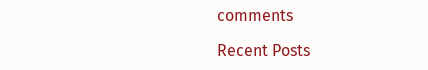comments

Recent Posts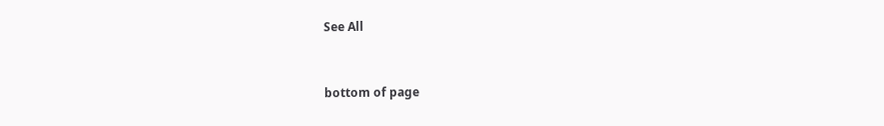See All


bottom of page